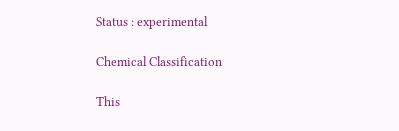Status : experimental

Chemical Classification

This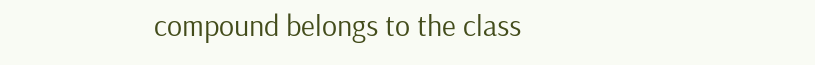compound belongs to the class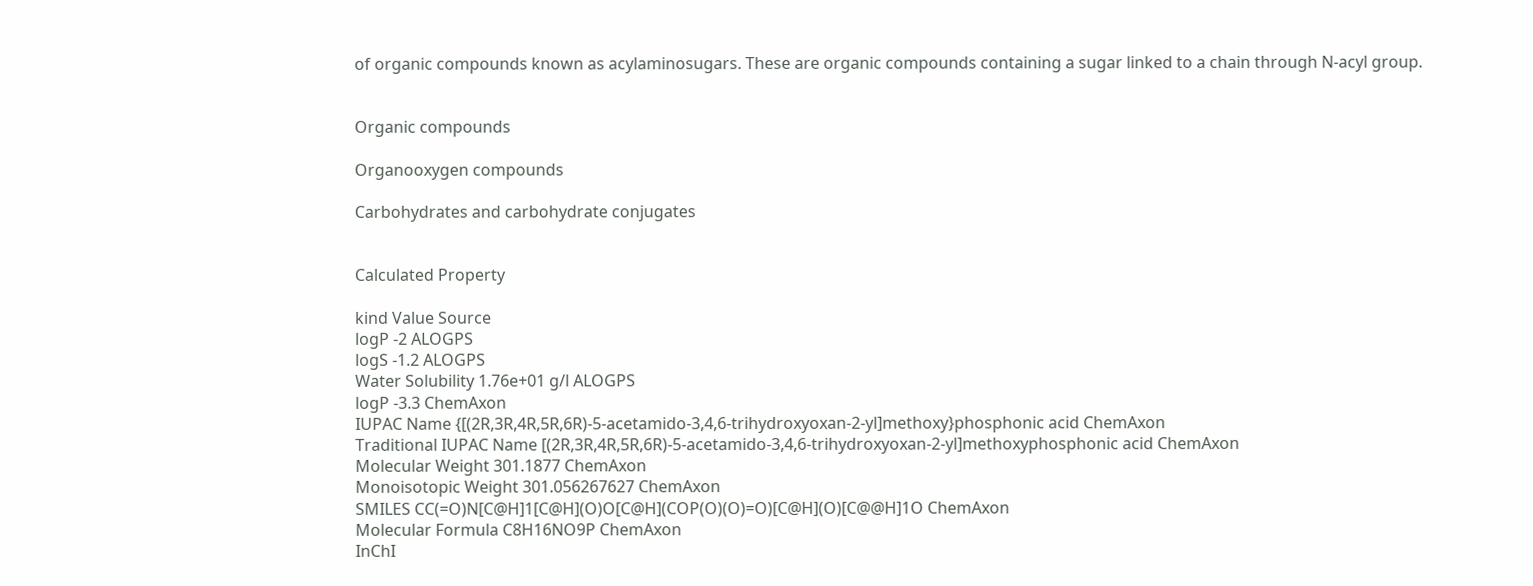of organic compounds known as acylaminosugars. These are organic compounds containing a sugar linked to a chain through N-acyl group.


Organic compounds

Organooxygen compounds

Carbohydrates and carbohydrate conjugates


Calculated Property

kind Value Source
logP -2 ALOGPS
logS -1.2 ALOGPS
Water Solubility 1.76e+01 g/l ALOGPS
logP -3.3 ChemAxon
IUPAC Name {[(2R,3R,4R,5R,6R)-5-acetamido-3,4,6-trihydroxyoxan-2-yl]methoxy}phosphonic acid ChemAxon
Traditional IUPAC Name [(2R,3R,4R,5R,6R)-5-acetamido-3,4,6-trihydroxyoxan-2-yl]methoxyphosphonic acid ChemAxon
Molecular Weight 301.1877 ChemAxon
Monoisotopic Weight 301.056267627 ChemAxon
SMILES CC(=O)N[C@H]1[C@H](O)O[C@H](COP(O)(O)=O)[C@H](O)[C@@H]1O ChemAxon
Molecular Formula C8H16NO9P ChemAxon
InChI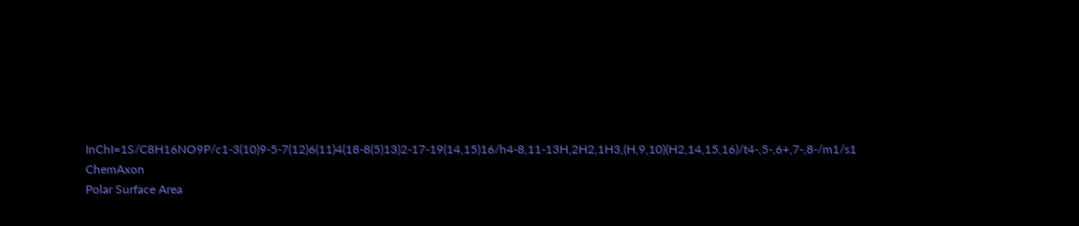InChI=1S/C8H16NO9P/c1-3(10)9-5-7(12)6(11)4(18-8(5)13)2-17-19(14,15)16/h4-8,11-13H,2H2,1H3,(H,9,10)(H2,14,15,16)/t4-,5-,6+,7-,8-/m1/s1 ChemAxon
Polar Surface Area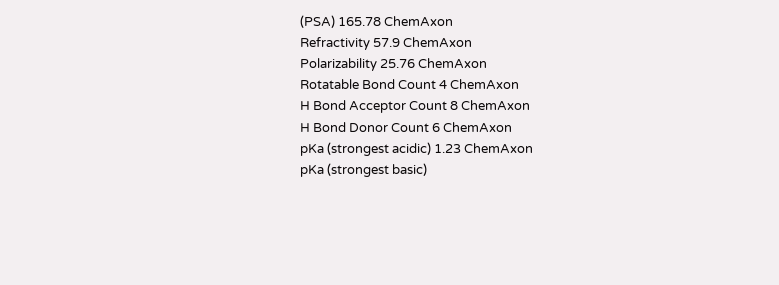(PSA) 165.78 ChemAxon
Refractivity 57.9 ChemAxon
Polarizability 25.76 ChemAxon
Rotatable Bond Count 4 ChemAxon
H Bond Acceptor Count 8 ChemAxon
H Bond Donor Count 6 ChemAxon
pKa (strongest acidic) 1.23 ChemAxon
pKa (strongest basic)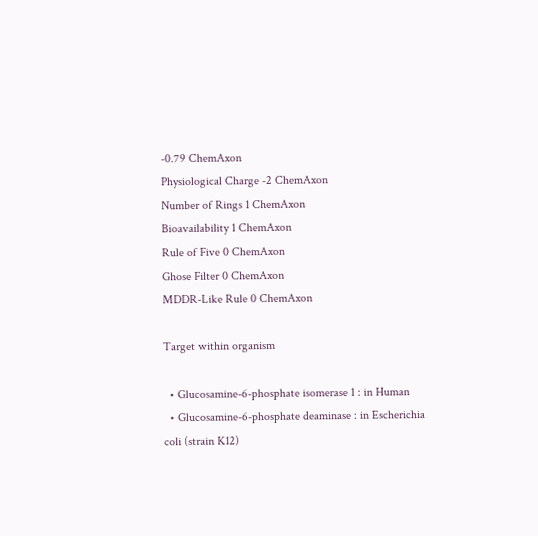-0.79 ChemAxon
Physiological Charge -2 ChemAxon
Number of Rings 1 ChemAxon
Bioavailability 1 ChemAxon
Rule of Five 0 ChemAxon
Ghose Filter 0 ChemAxon
MDDR-Like Rule 0 ChemAxon

Target within organism

  • Glucosamine-6-phosphate isomerase 1 : in Human
  • Glucosamine-6-phosphate deaminase : in Escherichia coli (strain K12)